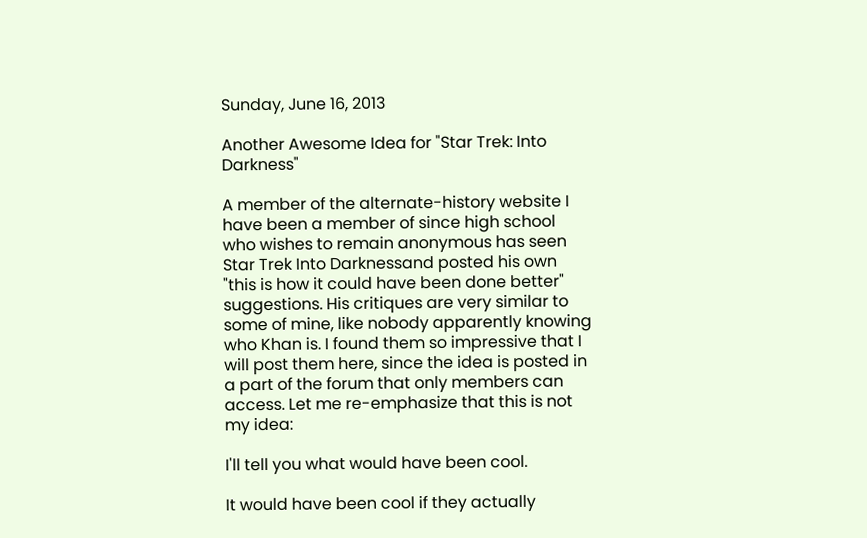Sunday, June 16, 2013

Another Awesome Idea for "Star Trek: Into Darkness"

A member of the alternate-history website I have been a member of since high school who wishes to remain anonymous has seen Star Trek Into Darknessand posted his own "this is how it could have been done better" suggestions. His critiques are very similar to some of mine, like nobody apparently knowing who Khan is. I found them so impressive that I will post them here, since the idea is posted in a part of the forum that only members can access. Let me re-emphasize that this is not my idea:

I'll tell you what would have been cool.

It would have been cool if they actually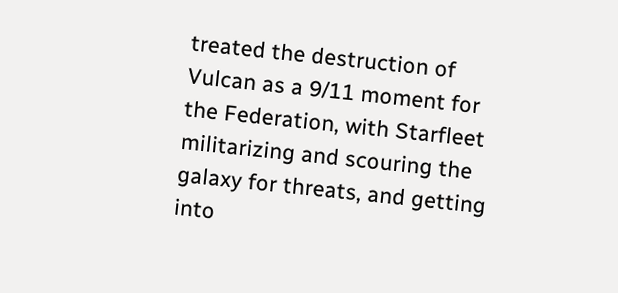treated the destruction of Vulcan as a 9/11 moment for the Federation, with Starfleet militarizing and scouring the galaxy for threats, and getting into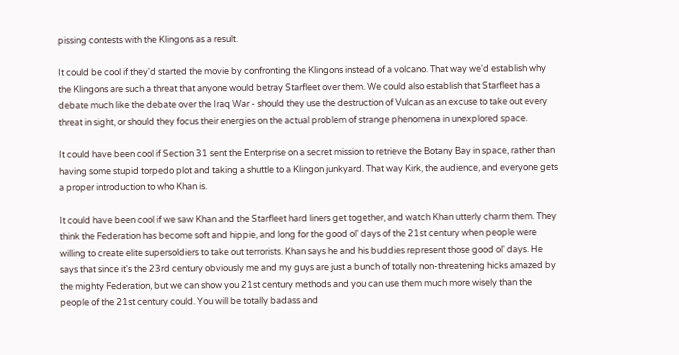pissing contests with the Klingons as a result.

It could be cool if they'd started the movie by confronting the Klingons instead of a volcano. That way we'd establish why the Klingons are such a threat that anyone would betray Starfleet over them. We could also establish that Starfleet has a debate much like the debate over the Iraq War - should they use the destruction of Vulcan as an excuse to take out every threat in sight, or should they focus their energies on the actual problem of strange phenomena in unexplored space.

It could have been cool if Section 31 sent the Enterprise on a secret mission to retrieve the Botany Bay in space, rather than having some stupid torpedo plot and taking a shuttle to a Klingon junkyard. That way Kirk, the audience, and everyone gets a proper introduction to who Khan is.

It could have been cool if we saw Khan and the Starfleet hard liners get together, and watch Khan utterly charm them. They think the Federation has become soft and hippie, and long for the good ol' days of the 21st century when people were willing to create elite supersoldiers to take out terrorists. Khan says he and his buddies represent those good ol' days. He says that since it's the 23rd century obviously me and my guys are just a bunch of totally non-threatening hicks amazed by the mighty Federation, but we can show you 21st century methods and you can use them much more wisely than the people of the 21st century could. You will be totally badass and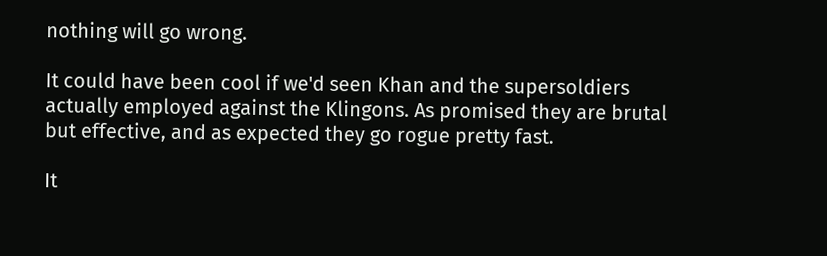nothing will go wrong.

It could have been cool if we'd seen Khan and the supersoldiers actually employed against the Klingons. As promised they are brutal but effective, and as expected they go rogue pretty fast.

It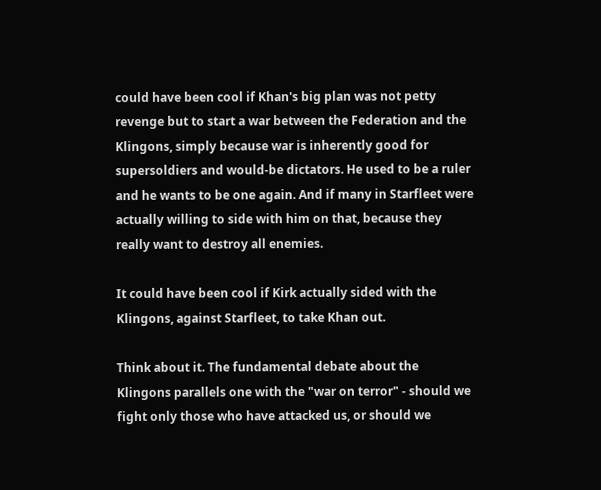could have been cool if Khan's big plan was not petty revenge but to start a war between the Federation and the Klingons, simply because war is inherently good for supersoldiers and would-be dictators. He used to be a ruler and he wants to be one again. And if many in Starfleet were actually willing to side with him on that, because they really want to destroy all enemies.

It could have been cool if Kirk actually sided with the Klingons, against Starfleet, to take Khan out.

Think about it. The fundamental debate about the Klingons parallels one with the "war on terror" - should we fight only those who have attacked us, or should we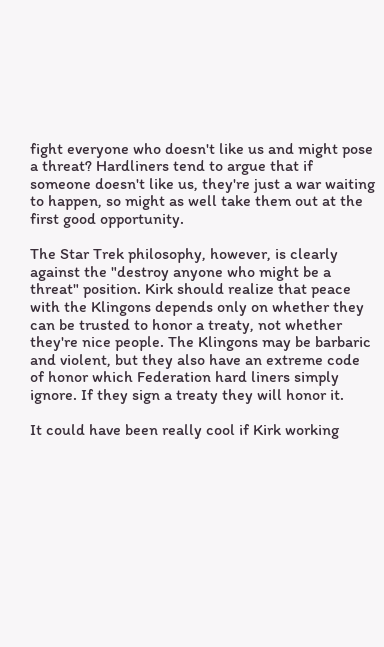fight everyone who doesn't like us and might pose a threat? Hardliners tend to argue that if someone doesn't like us, they're just a war waiting to happen, so might as well take them out at the first good opportunity.

The Star Trek philosophy, however, is clearly against the "destroy anyone who might be a threat" position. Kirk should realize that peace with the Klingons depends only on whether they can be trusted to honor a treaty, not whether they're nice people. The Klingons may be barbaric and violent, but they also have an extreme code of honor which Federation hard liners simply ignore. If they sign a treaty they will honor it.

It could have been really cool if Kirk working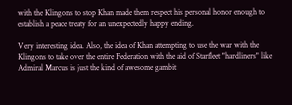with the Klingons to stop Khan made them respect his personal honor enough to establish a peace treaty for an unexpectedly happy ending.

Very interesting idea. Also, the idea of Khan attempting to use the war with the Klingons to take over the entire Federation with the aid of Starfleet "hardliners" like Admiral Marcus is just the kind of awesome gambit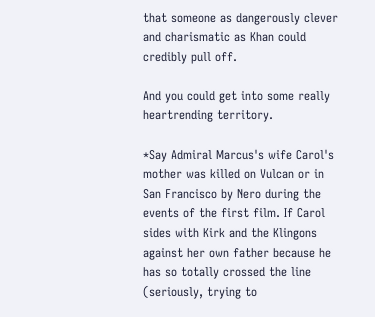that someone as dangerously clever and charismatic as Khan could credibly pull off.

And you could get into some really heartrending territory.

*Say Admiral Marcus's wife Carol's mother was killed on Vulcan or in San Francisco by Nero during the events of the first film. If Carol sides with Kirk and the Klingons against her own father because he has so totally crossed the line (seriously, trying to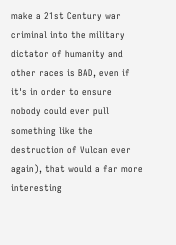make a 21st Century war criminal into the military dictator of humanity and other races is BAD, even if it's in order to ensure nobody could ever pull something like the destruction of Vulcan ever again), that would a far more interesting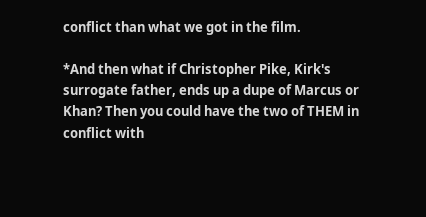conflict than what we got in the film.

*And then what if Christopher Pike, Kirk's surrogate father, ends up a dupe of Marcus or Khan? Then you could have the two of THEM in conflict with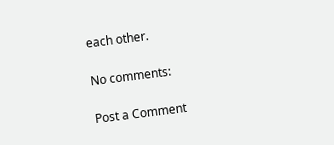each other.

No comments:

Post a Comment